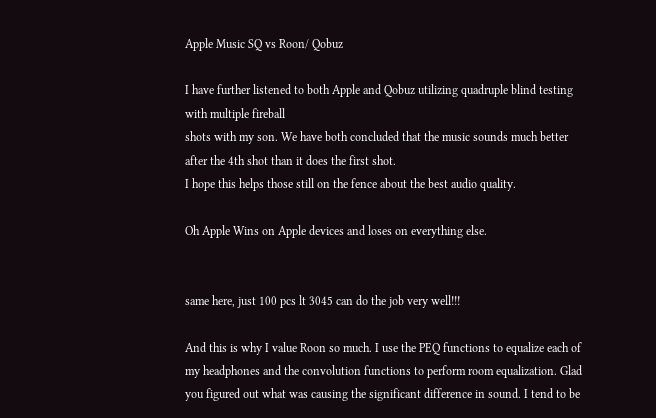Apple Music SQ vs Roon/ Qobuz

I have further listened to both Apple and Qobuz utilizing quadruple blind testing with multiple fireball
shots with my son. We have both concluded that the music sounds much better after the 4th shot than it does the first shot.
I hope this helps those still on the fence about the best audio quality.

Oh Apple Wins on Apple devices and loses on everything else.


same here, just 100 pcs lt 3045 can do the job very well!!!

And this is why I value Roon so much. I use the PEQ functions to equalize each of my headphones and the convolution functions to perform room equalization. Glad you figured out what was causing the significant difference in sound. I tend to be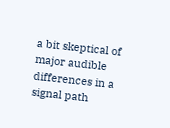a bit skeptical of major audible differences in a signal path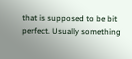that is supposed to be bit perfect. Usually something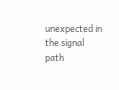unexpected in the signal path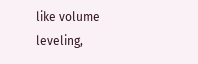like volume leveling,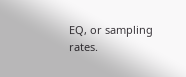EQ, or sampling rates.